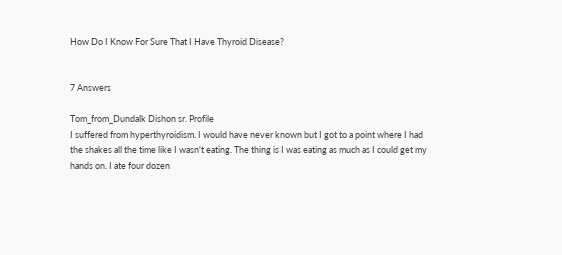How Do I Know For Sure That I Have Thyroid Disease?


7 Answers

Tom_from_Dundalk Dishon sr. Profile
I suffered from hyperthyroidism. I would have never known but I got to a point where I had the shakes all the time like I wasn't eating. The thing is I was eating as much as I could get my hands on. I ate four dozen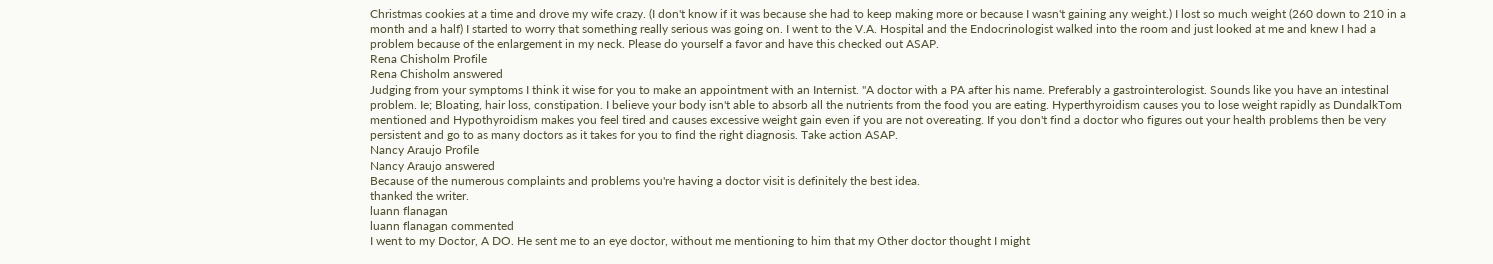Christmas cookies at a time and drove my wife crazy. (I don't know if it was because she had to keep making more or because I wasn't gaining any weight.) I lost so much weight (260 down to 210 in a month and a half) I started to worry that something really serious was going on. I went to the V.A. Hospital and the Endocrinologist walked into the room and just looked at me and knew I had a problem because of the enlargement in my neck. Please do yourself a favor and have this checked out ASAP.
Rena Chisholm Profile
Rena Chisholm answered
Judging from your symptoms I think it wise for you to make an appointment with an Internist. "A doctor with a PA after his name. Preferably a gastrointerologist. Sounds like you have an intestinal problem. Ie; Bloating, hair loss, constipation. I believe your body isn't able to absorb all the nutrients from the food you are eating. Hyperthyroidism causes you to lose weight rapidly as DundalkTom mentioned and Hypothyroidism makes you feel tired and causes excessive weight gain even if you are not overeating. If you don't find a doctor who figures out your health problems then be very persistent and go to as many doctors as it takes for you to find the right diagnosis. Take action ASAP.
Nancy Araujo Profile
Nancy Araujo answered
Because of the numerous complaints and problems you're having a doctor visit is definitely the best idea.
thanked the writer.
luann flanagan
luann flanagan commented
I went to my Doctor, A DO. He sent me to an eye doctor, without me mentioning to him that my Other doctor thought I might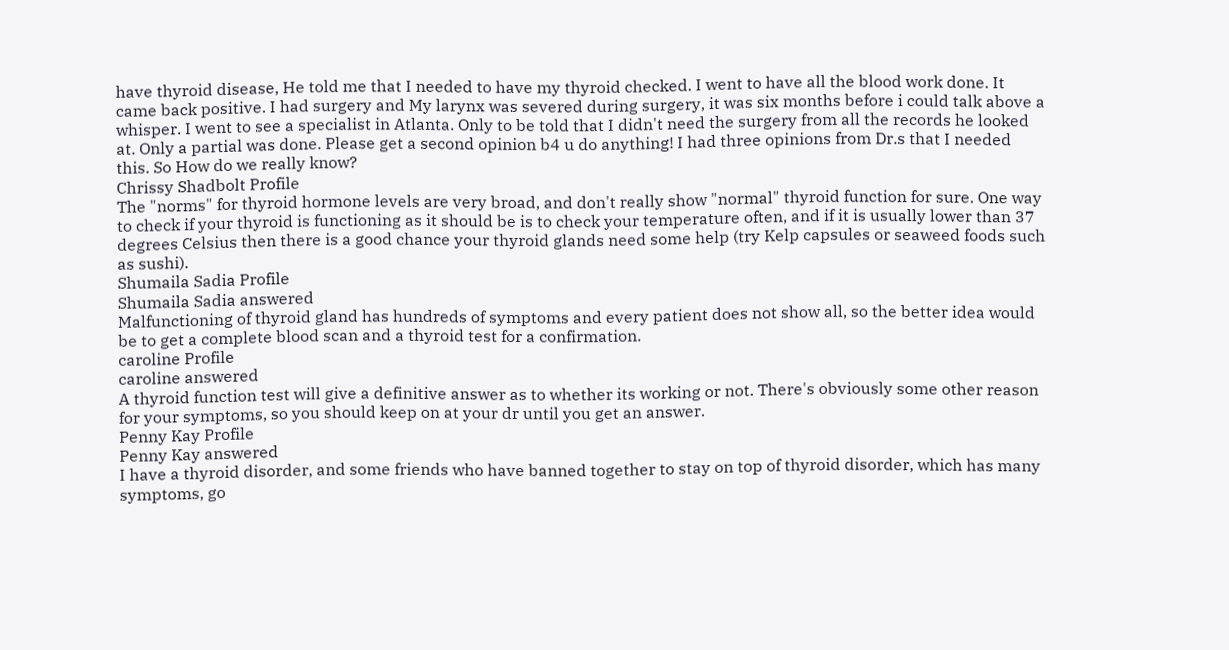have thyroid disease, He told me that I needed to have my thyroid checked. I went to have all the blood work done. It came back positive. I had surgery and My larynx was severed during surgery, it was six months before i could talk above a whisper. I went to see a specialist in Atlanta. Only to be told that I didn't need the surgery from all the records he looked at. Only a partial was done. Please get a second opinion b4 u do anything! I had three opinions from Dr.s that I needed this. So How do we really know?
Chrissy Shadbolt Profile
The "norms" for thyroid hormone levels are very broad, and don't really show "normal" thyroid function for sure. One way to check if your thyroid is functioning as it should be is to check your temperature often, and if it is usually lower than 37 degrees Celsius then there is a good chance your thyroid glands need some help (try Kelp capsules or seaweed foods such as sushi).
Shumaila Sadia Profile
Shumaila Sadia answered
Malfunctioning of thyroid gland has hundreds of symptoms and every patient does not show all, so the better idea would be to get a complete blood scan and a thyroid test for a confirmation.
caroline Profile
caroline answered
A thyroid function test will give a definitive answer as to whether its working or not. There's obviously some other reason for your symptoms, so you should keep on at your dr until you get an answer.
Penny Kay Profile
Penny Kay answered
I have a thyroid disorder, and some friends who have banned together to stay on top of thyroid disorder, which has many symptoms, go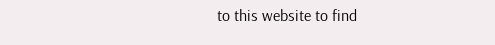to this website to find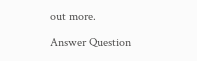out more.

Answer Question